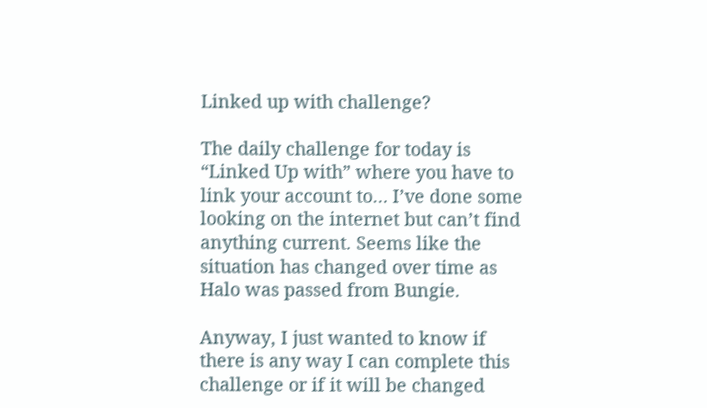Linked up with challenge?

The daily challenge for today is “Linked Up with” where you have to link your account to… I’ve done some looking on the internet but can’t find anything current. Seems like the situation has changed over time as Halo was passed from Bungie.

Anyway, I just wanted to know if there is any way I can complete this challenge or if it will be changed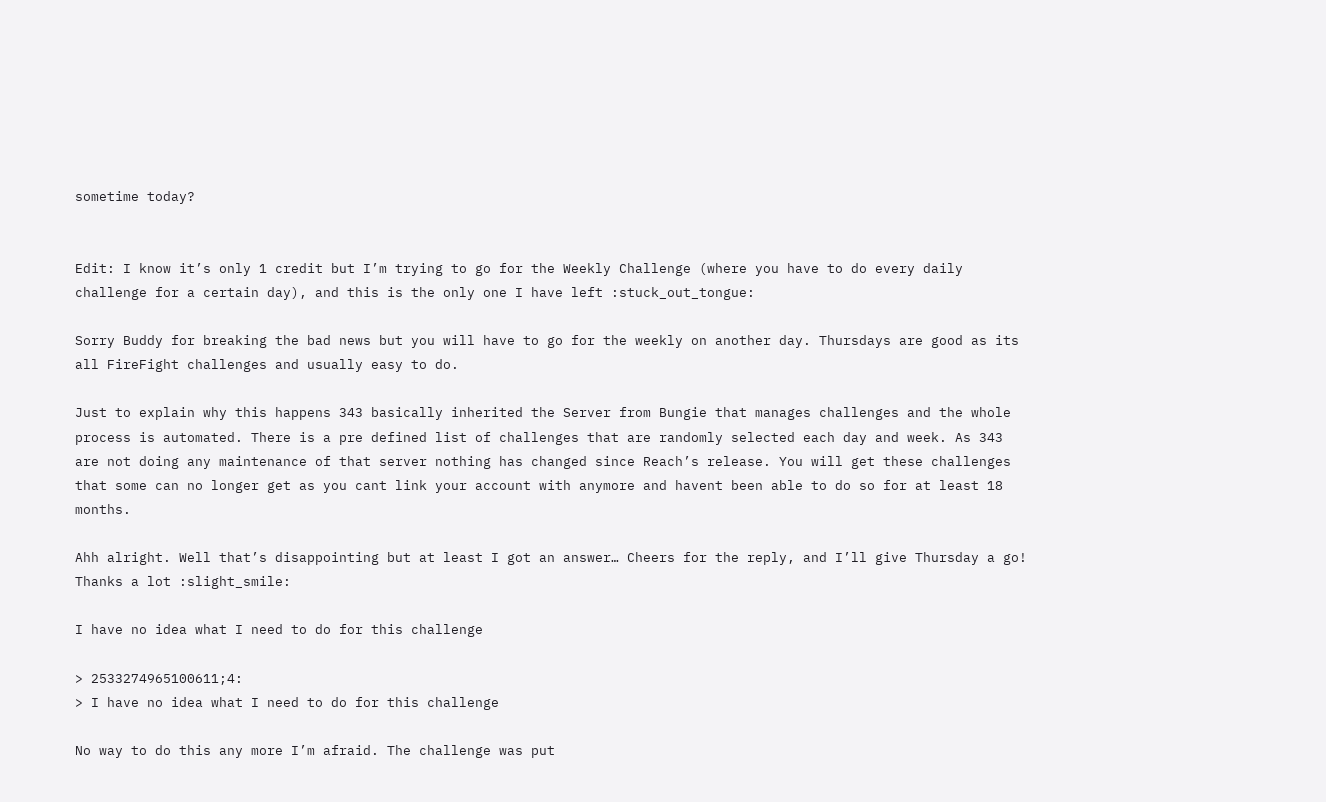sometime today?


Edit: I know it’s only 1 credit but I’m trying to go for the Weekly Challenge (where you have to do every daily challenge for a certain day), and this is the only one I have left :stuck_out_tongue:

Sorry Buddy for breaking the bad news but you will have to go for the weekly on another day. Thursdays are good as its all FireFight challenges and usually easy to do.

Just to explain why this happens 343 basically inherited the Server from Bungie that manages challenges and the whole process is automated. There is a pre defined list of challenges that are randomly selected each day and week. As 343 are not doing any maintenance of that server nothing has changed since Reach’s release. You will get these challenges that some can no longer get as you cant link your account with anymore and havent been able to do so for at least 18 months.

Ahh alright. Well that’s disappointing but at least I got an answer… Cheers for the reply, and I’ll give Thursday a go! Thanks a lot :slight_smile:

I have no idea what I need to do for this challenge

> 2533274965100611;4:
> I have no idea what I need to do for this challenge

No way to do this any more I’m afraid. The challenge was put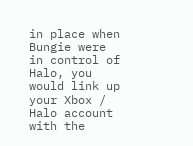in place when Bungie were in control of Halo, you would link up your Xbox / Halo account with the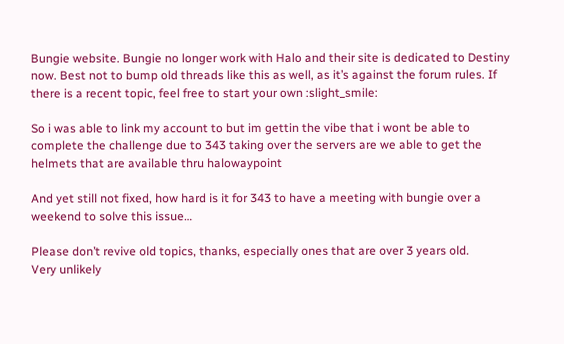Bungie website. Bungie no longer work with Halo and their site is dedicated to Destiny now. Best not to bump old threads like this as well, as it’s against the forum rules. If there is a recent topic, feel free to start your own :slight_smile:

So i was able to link my account to but im gettin the vibe that i wont be able to complete the challenge due to 343 taking over the servers are we able to get the helmets that are available thru halowaypoint

And yet still not fixed, how hard is it for 343 to have a meeting with bungie over a weekend to solve this issue…

Please don’t revive old topics, thanks, especially ones that are over 3 years old.
Very unlikely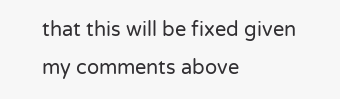that this will be fixed given my comments above